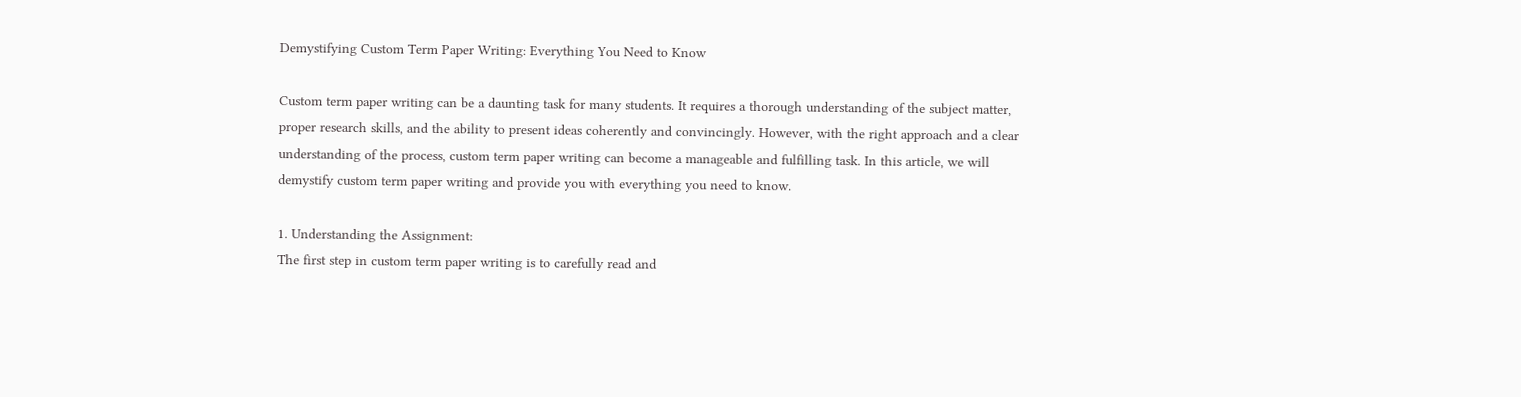Demystifying Custom Term Paper Writing: Everything You Need to Know

Custom term paper writing can be a daunting task for many students. It requires a thorough understanding of the subject matter, proper research skills, and the ability to present ideas coherently and convincingly. However, with the right approach and a clear understanding of the process, custom term paper writing can become a manageable and fulfilling task. In this article, we will demystify custom term paper writing and provide you with everything you need to know.

1. Understanding the Assignment:
The first step in custom term paper writing is to carefully read and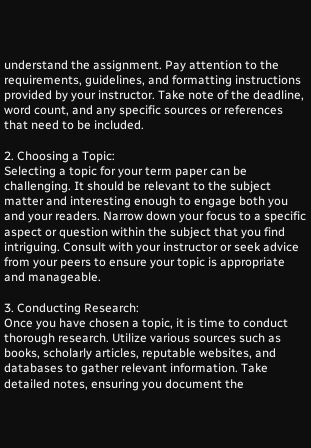understand the assignment. Pay attention to the requirements, guidelines, and formatting instructions provided by your instructor. Take note of the deadline, word count, and any specific sources or references that need to be included.

2. Choosing a Topic:
Selecting a topic for your term paper can be challenging. It should be relevant to the subject matter and interesting enough to engage both you and your readers. Narrow down your focus to a specific aspect or question within the subject that you find intriguing. Consult with your instructor or seek advice from your peers to ensure your topic is appropriate and manageable.

3. Conducting Research:
Once you have chosen a topic, it is time to conduct thorough research. Utilize various sources such as books, scholarly articles, reputable websites, and databases to gather relevant information. Take detailed notes, ensuring you document the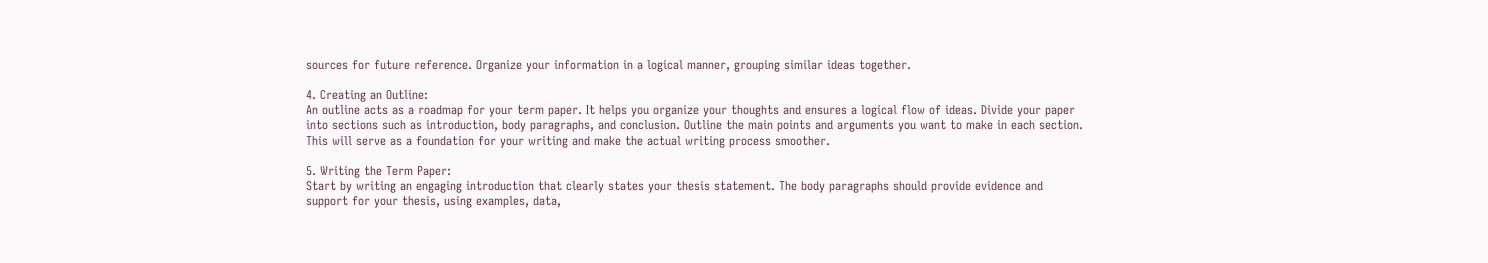sources for future reference. Organize your information in a logical manner, grouping similar ideas together.

4. Creating an Outline:
An outline acts as a roadmap for your term paper. It helps you organize your thoughts and ensures a logical flow of ideas. Divide your paper into sections such as introduction, body paragraphs, and conclusion. Outline the main points and arguments you want to make in each section. This will serve as a foundation for your writing and make the actual writing process smoother.

5. Writing the Term Paper:
Start by writing an engaging introduction that clearly states your thesis statement. The body paragraphs should provide evidence and support for your thesis, using examples, data,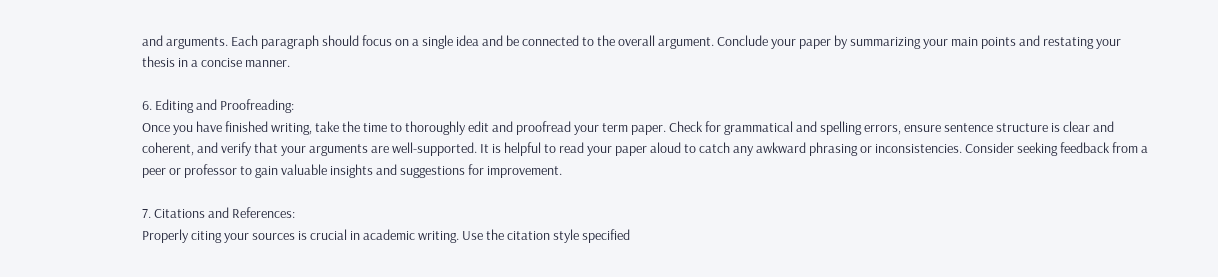and arguments. Each paragraph should focus on a single idea and be connected to the overall argument. Conclude your paper by summarizing your main points and restating your thesis in a concise manner.

6. Editing and Proofreading:
Once you have finished writing, take the time to thoroughly edit and proofread your term paper. Check for grammatical and spelling errors, ensure sentence structure is clear and coherent, and verify that your arguments are well-supported. It is helpful to read your paper aloud to catch any awkward phrasing or inconsistencies. Consider seeking feedback from a peer or professor to gain valuable insights and suggestions for improvement.

7. Citations and References:
Properly citing your sources is crucial in academic writing. Use the citation style specified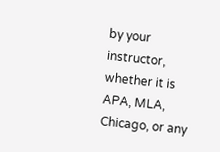by your instructor, whether it is APA, MLA, Chicago, or any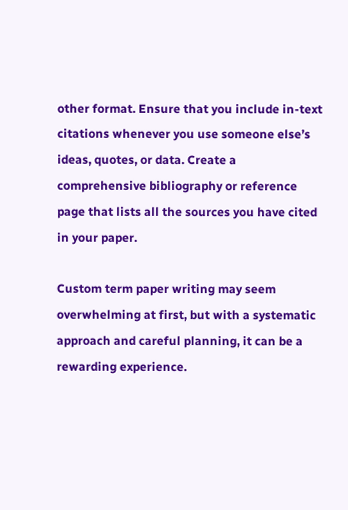other format. Ensure that you include in-text citations whenever you use someone else’s ideas, quotes, or data. Create a comprehensive bibliography or reference page that lists all the sources you have cited in your paper.

Custom term paper writing may seem overwhelming at first, but with a systematic approach and careful planning, it can be a rewarding experience.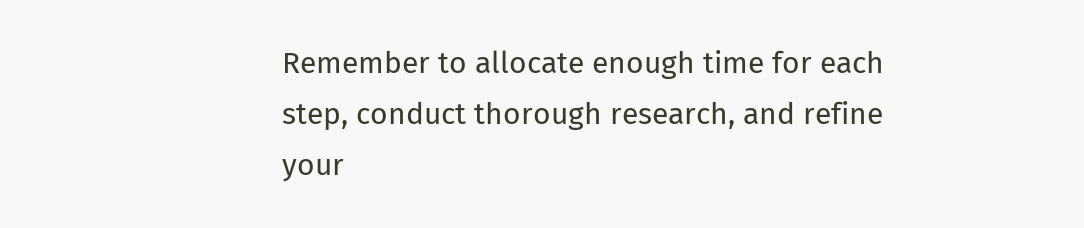Remember to allocate enough time for each step, conduct thorough research, and refine your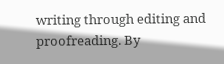writing through editing and proofreading. By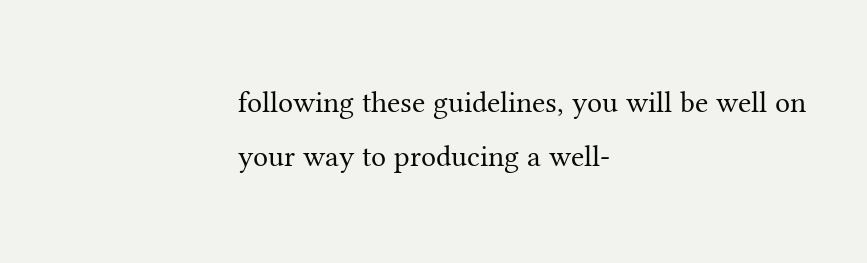following these guidelines, you will be well on your way to producing a well-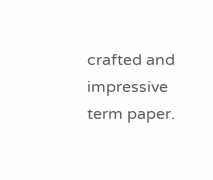crafted and impressive term paper.